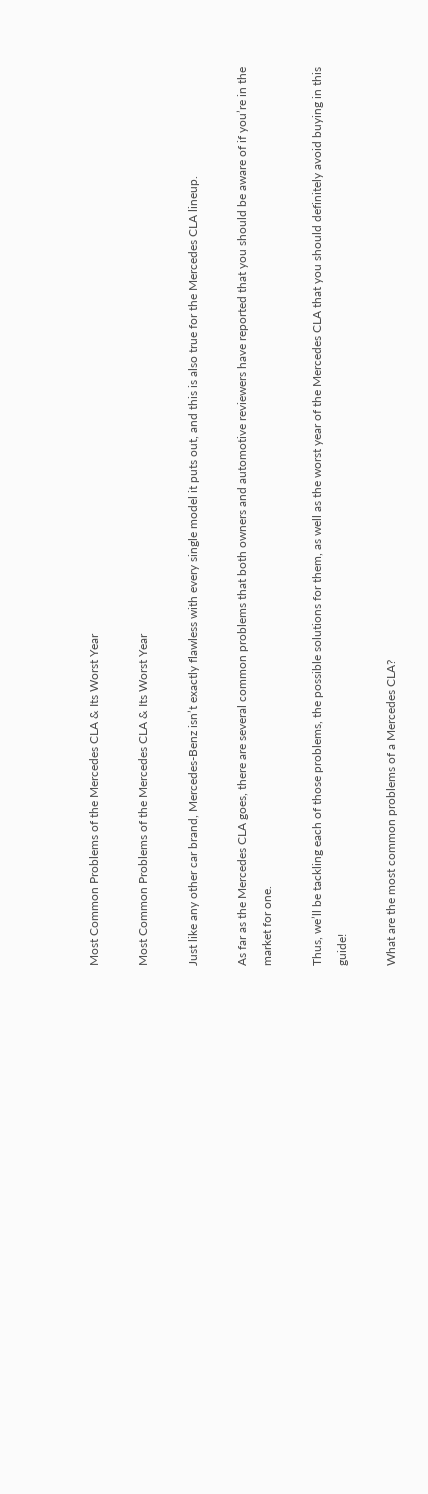Most Common Problems of the Mercedes CLA & Its Worst Year

Most Common Problems of the Mercedes CLA & Its Worst Year

Just like any other car brand, Mercedes-Benz isn’t exactly flawless with every single model it puts out, and this is also true for the Mercedes CLA lineup.

As far as the Mercedes CLA goes, there are several common problems that both owners and automotive reviewers have reported that you should be aware of if you’re in the market for one.

Thus, we’ll be tackling each of those problems, the possible solutions for them, as well as the worst year of the Mercedes CLA that you should definitely avoid buying in this guide!

What are the most common problems of a Mercedes CLA?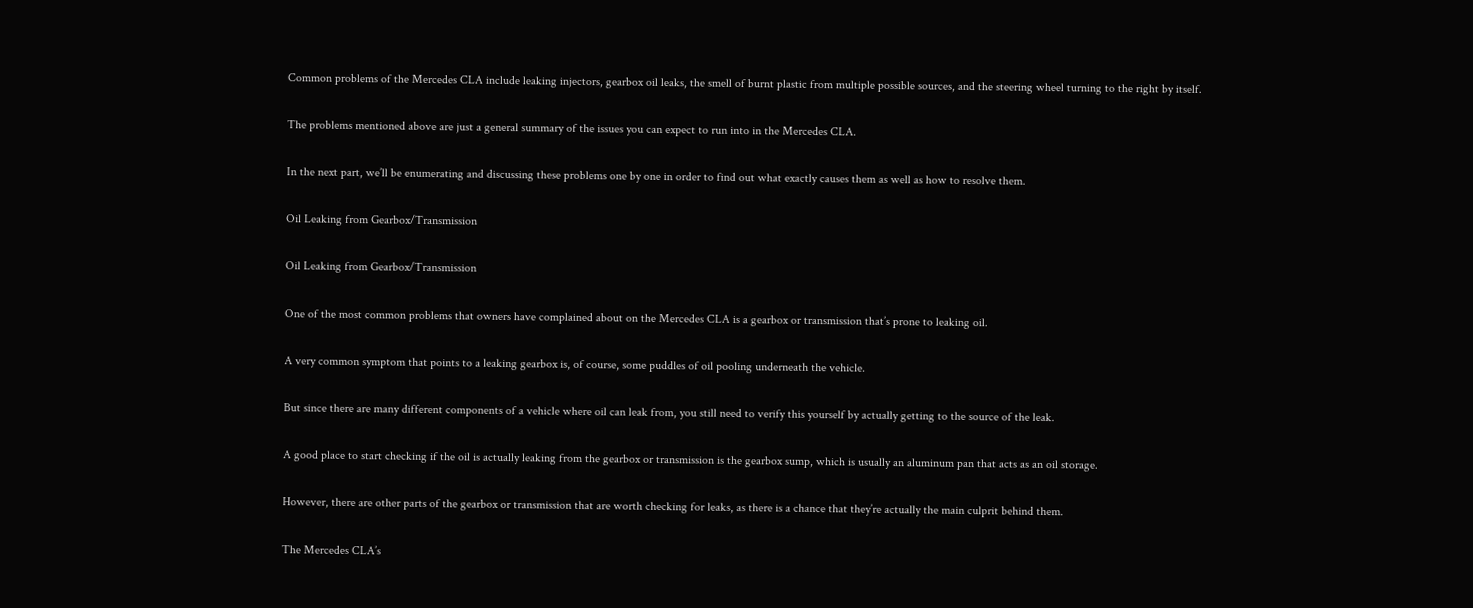Common problems of the Mercedes CLA include leaking injectors, gearbox oil leaks, the smell of burnt plastic from multiple possible sources, and the steering wheel turning to the right by itself.

The problems mentioned above are just a general summary of the issues you can expect to run into in the Mercedes CLA.

In the next part, we’ll be enumerating and discussing these problems one by one in order to find out what exactly causes them as well as how to resolve them.

Oil Leaking from Gearbox/Transmission

Oil Leaking from Gearbox/Transmission

One of the most common problems that owners have complained about on the Mercedes CLA is a gearbox or transmission that’s prone to leaking oil.

A very common symptom that points to a leaking gearbox is, of course, some puddles of oil pooling underneath the vehicle.

But since there are many different components of a vehicle where oil can leak from, you still need to verify this yourself by actually getting to the source of the leak.

A good place to start checking if the oil is actually leaking from the gearbox or transmission is the gearbox sump, which is usually an aluminum pan that acts as an oil storage.

However, there are other parts of the gearbox or transmission that are worth checking for leaks, as there is a chance that they’re actually the main culprit behind them.

The Mercedes CLA’s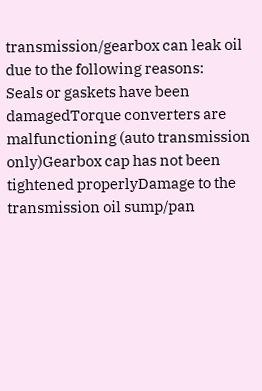transmission/gearbox can leak oil due to the following reasons:
Seals or gaskets have been damagedTorque converters are malfunctioning (auto transmission only)Gearbox cap has not been tightened properlyDamage to the transmission oil sump/pan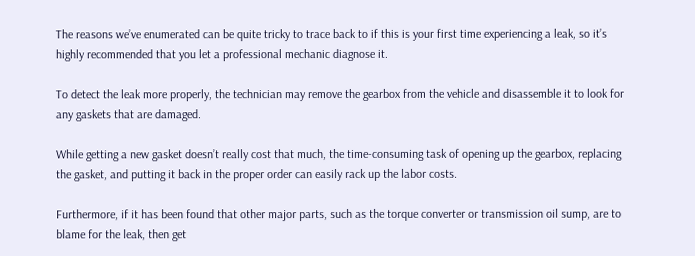The reasons we’ve enumerated can be quite tricky to trace back to if this is your first time experiencing a leak, so it’s highly recommended that you let a professional mechanic diagnose it.

To detect the leak more properly, the technician may remove the gearbox from the vehicle and disassemble it to look for any gaskets that are damaged.

While getting a new gasket doesn’t really cost that much, the time-consuming task of opening up the gearbox, replacing the gasket, and putting it back in the proper order can easily rack up the labor costs.

Furthermore, if it has been found that other major parts, such as the torque converter or transmission oil sump, are to blame for the leak, then get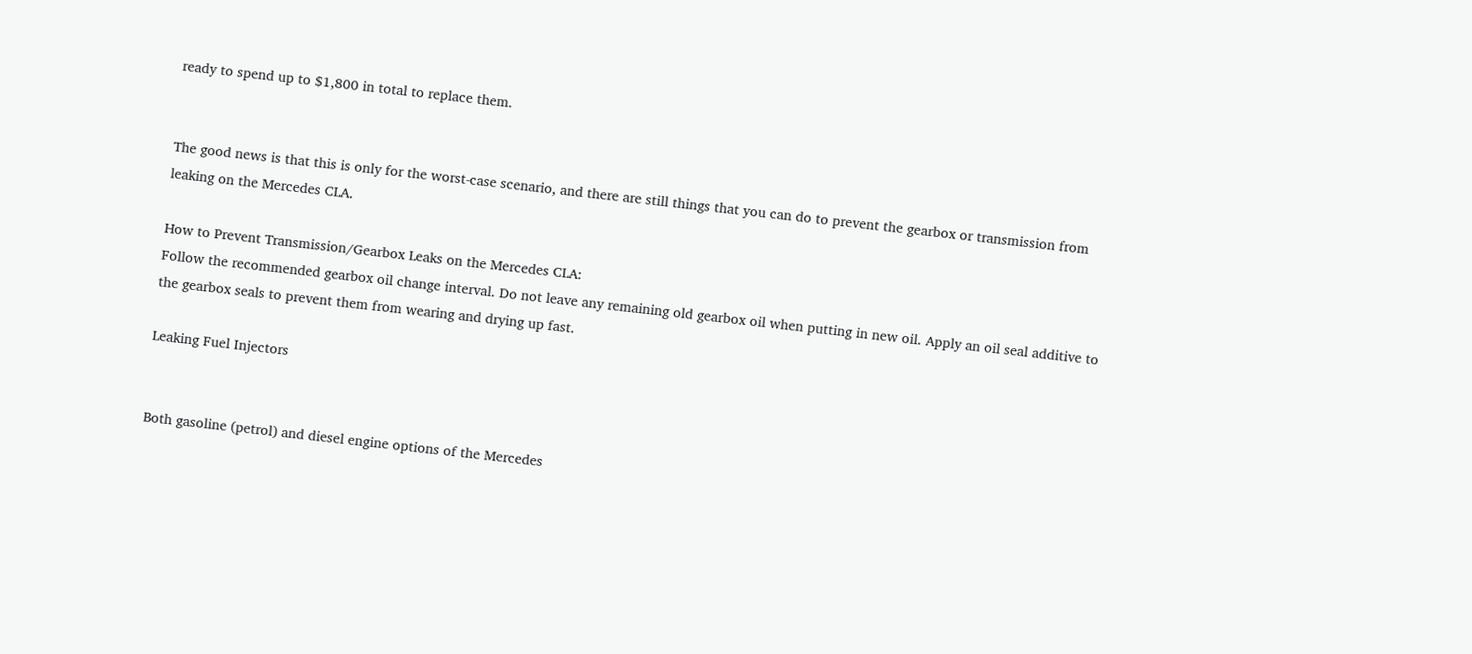ready to spend up to $1,800 in total to replace them.


The good news is that this is only for the worst-case scenario, and there are still things that you can do to prevent the gearbox or transmission from leaking on the Mercedes CLA.

How to Prevent Transmission/Gearbox Leaks on the Mercedes CLA:
Follow the recommended gearbox oil change interval. Do not leave any remaining old gearbox oil when putting in new oil. Apply an oil seal additive to the gearbox seals to prevent them from wearing and drying up fast.

Leaking Fuel Injectors


Both gasoline (petrol) and diesel engine options of the Mercedes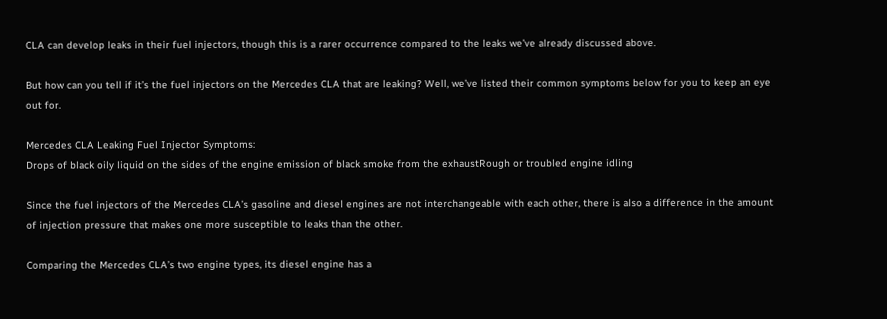CLA can develop leaks in their fuel injectors, though this is a rarer occurrence compared to the leaks we’ve already discussed above.

But how can you tell if it’s the fuel injectors on the Mercedes CLA that are leaking? Well, we’ve listed their common symptoms below for you to keep an eye out for.

Mercedes CLA Leaking Fuel Injector Symptoms:
Drops of black oily liquid on the sides of the engine emission of black smoke from the exhaustRough or troubled engine idling

Since the fuel injectors of the Mercedes CLA’s gasoline and diesel engines are not interchangeable with each other, there is also a difference in the amount of injection pressure that makes one more susceptible to leaks than the other.

Comparing the Mercedes CLA’s two engine types, its diesel engine has a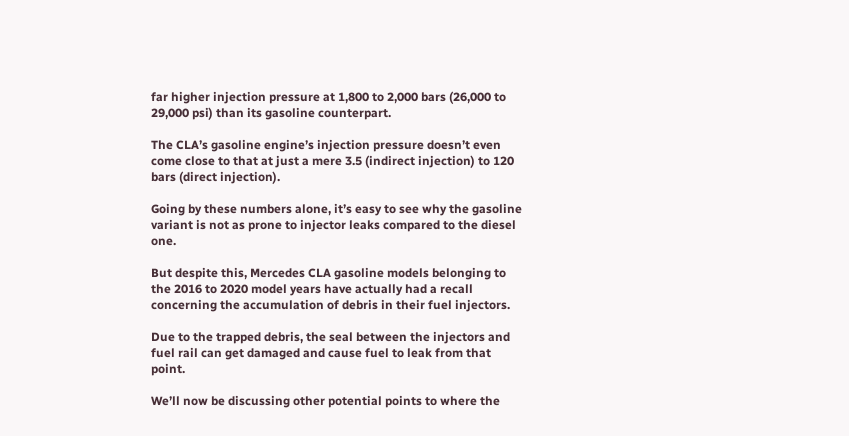far higher injection pressure at 1,800 to 2,000 bars (26,000 to 29,000 psi) than its gasoline counterpart.

The CLA’s gasoline engine’s injection pressure doesn’t even come close to that at just a mere 3.5 (indirect injection) to 120 bars (direct injection).

Going by these numbers alone, it’s easy to see why the gasoline variant is not as prone to injector leaks compared to the diesel one.

But despite this, Mercedes CLA gasoline models belonging to the 2016 to 2020 model years have actually had a recall concerning the accumulation of debris in their fuel injectors.

Due to the trapped debris, the seal between the injectors and fuel rail can get damaged and cause fuel to leak from that point.

We’ll now be discussing other potential points to where the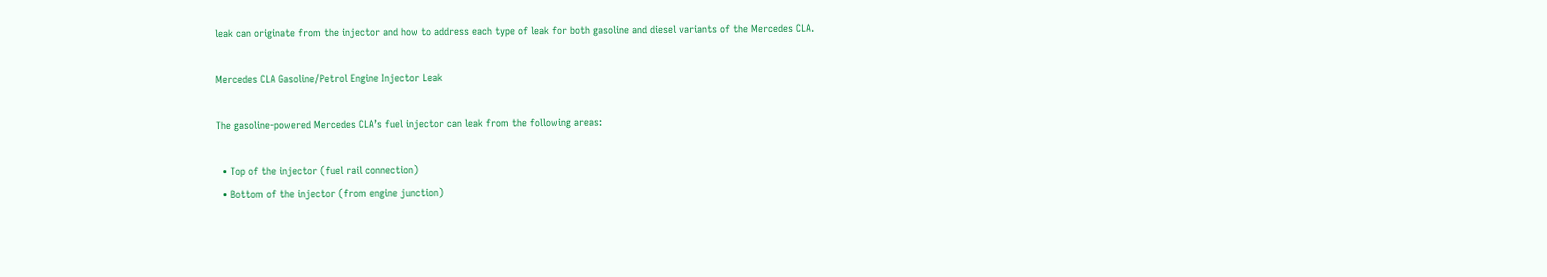leak can originate from the injector and how to address each type of leak for both gasoline and diesel variants of the Mercedes CLA.

Mercedes CLA Gasoline/Petrol Engine Injector Leak

The gasoline-powered Mercedes CLA’s fuel injector can leak from the following areas:

  • Top of the injector (fuel rail connection)
  • Bottom of the injector (from engine junction)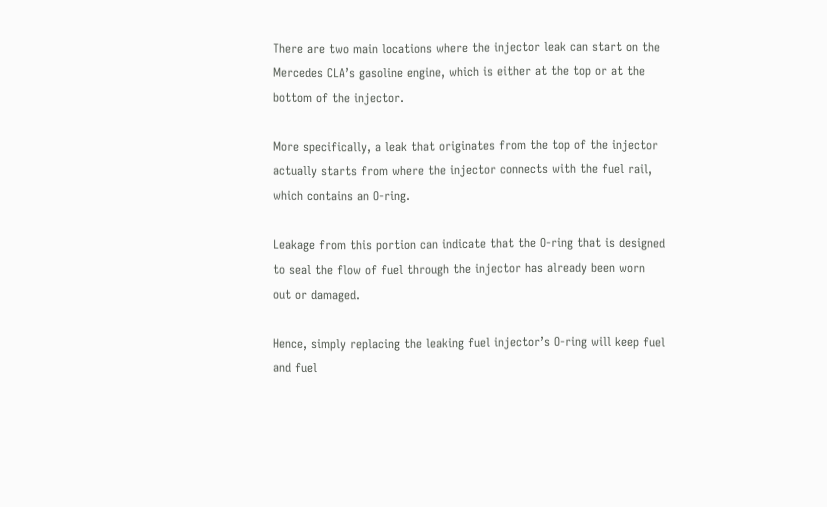There are two main locations where the injector leak can start on the Mercedes CLA’s gasoline engine, which is either at the top or at the bottom of the injector.

More specifically, a leak that originates from the top of the injector actually starts from where the injector connects with the fuel rail, which contains an O-ring.

Leakage from this portion can indicate that the O-ring that is designed to seal the flow of fuel through the injector has already been worn out or damaged.

Hence, simply replacing the leaking fuel injector’s O-ring will keep fuel and fuel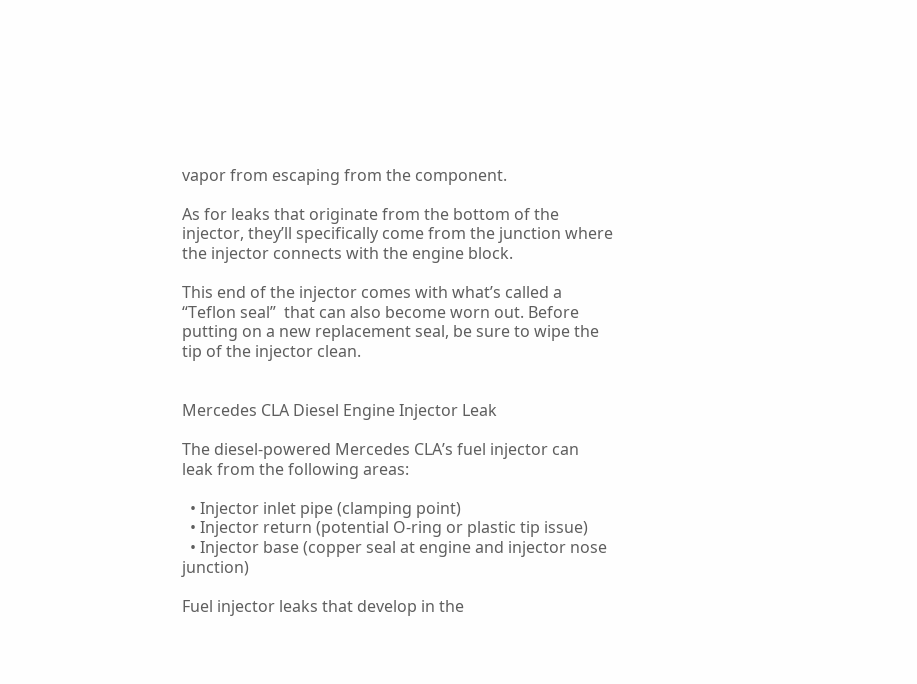vapor from escaping from the component.

As for leaks that originate from the bottom of the injector, they’ll specifically come from the junction where the injector connects with the engine block.

This end of the injector comes with what’s called a “Teflon seal”  that can also become worn out. Before putting on a new replacement seal, be sure to wipe the tip of the injector clean.


Mercedes CLA Diesel Engine Injector Leak

The diesel-powered Mercedes CLA’s fuel injector can leak from the following areas:

  • Injector inlet pipe (clamping point)
  • Injector return (potential O-ring or plastic tip issue)
  • Injector base (copper seal at engine and injector nose junction)

Fuel injector leaks that develop in the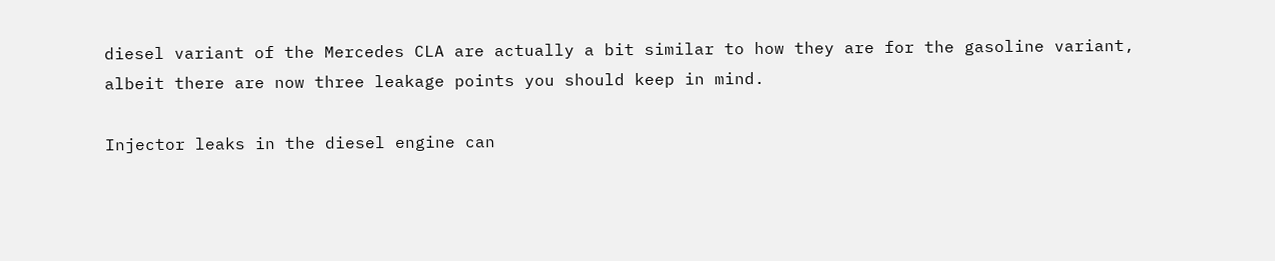diesel variant of the Mercedes CLA are actually a bit similar to how they are for the gasoline variant, albeit there are now three leakage points you should keep in mind.

Injector leaks in the diesel engine can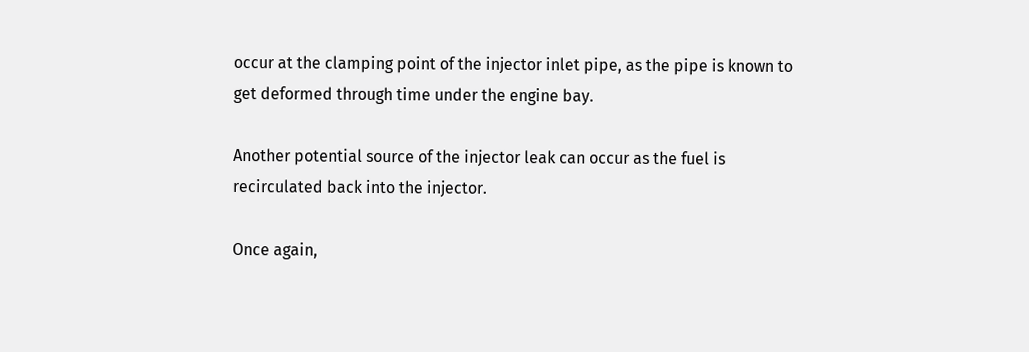occur at the clamping point of the injector inlet pipe, as the pipe is known to get deformed through time under the engine bay.

Another potential source of the injector leak can occur as the fuel is recirculated back into the injector.

Once again,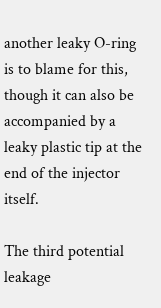another leaky O-ring is to blame for this, though it can also be accompanied by a leaky plastic tip at the end of the injector itself.

The third potential leakage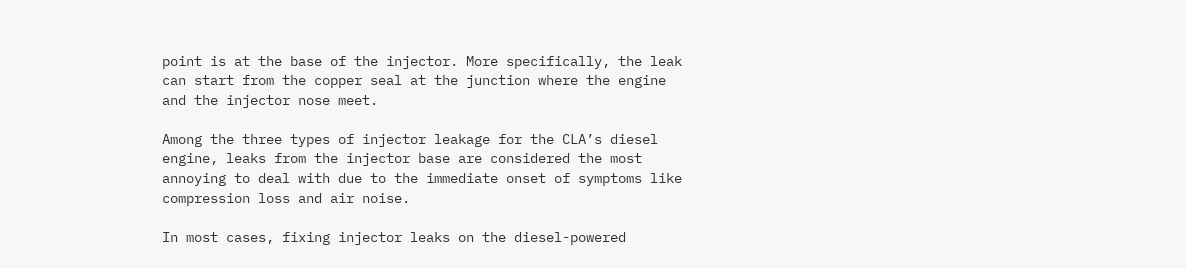point is at the base of the injector. More specifically, the leak can start from the copper seal at the junction where the engine and the injector nose meet.

Among the three types of injector leakage for the CLA’s diesel engine, leaks from the injector base are considered the most annoying to deal with due to the immediate onset of symptoms like compression loss and air noise.

In most cases, fixing injector leaks on the diesel-powered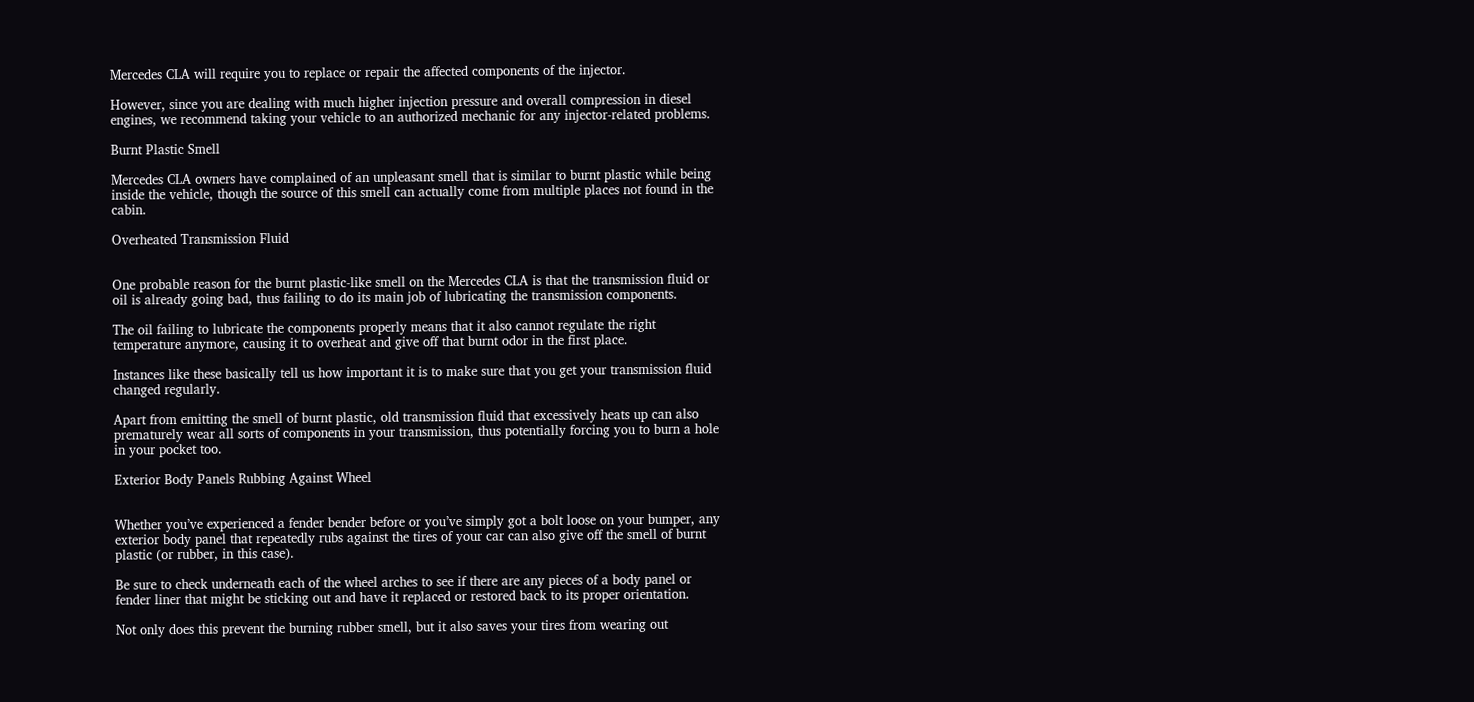Mercedes CLA will require you to replace or repair the affected components of the injector.

However, since you are dealing with much higher injection pressure and overall compression in diesel engines, we recommend taking your vehicle to an authorized mechanic for any injector-related problems.

Burnt Plastic Smell

Mercedes CLA owners have complained of an unpleasant smell that is similar to burnt plastic while being inside the vehicle, though the source of this smell can actually come from multiple places not found in the cabin.

Overheated Transmission Fluid


One probable reason for the burnt plastic-like smell on the Mercedes CLA is that the transmission fluid or oil is already going bad, thus failing to do its main job of lubricating the transmission components.

The oil failing to lubricate the components properly means that it also cannot regulate the right temperature anymore, causing it to overheat and give off that burnt odor in the first place.

Instances like these basically tell us how important it is to make sure that you get your transmission fluid changed regularly.

Apart from emitting the smell of burnt plastic, old transmission fluid that excessively heats up can also prematurely wear all sorts of components in your transmission, thus potentially forcing you to burn a hole in your pocket too.

Exterior Body Panels Rubbing Against Wheel


Whether you’ve experienced a fender bender before or you’ve simply got a bolt loose on your bumper, any exterior body panel that repeatedly rubs against the tires of your car can also give off the smell of burnt plastic (or rubber, in this case).

Be sure to check underneath each of the wheel arches to see if there are any pieces of a body panel or fender liner that might be sticking out and have it replaced or restored back to its proper orientation.

Not only does this prevent the burning rubber smell, but it also saves your tires from wearing out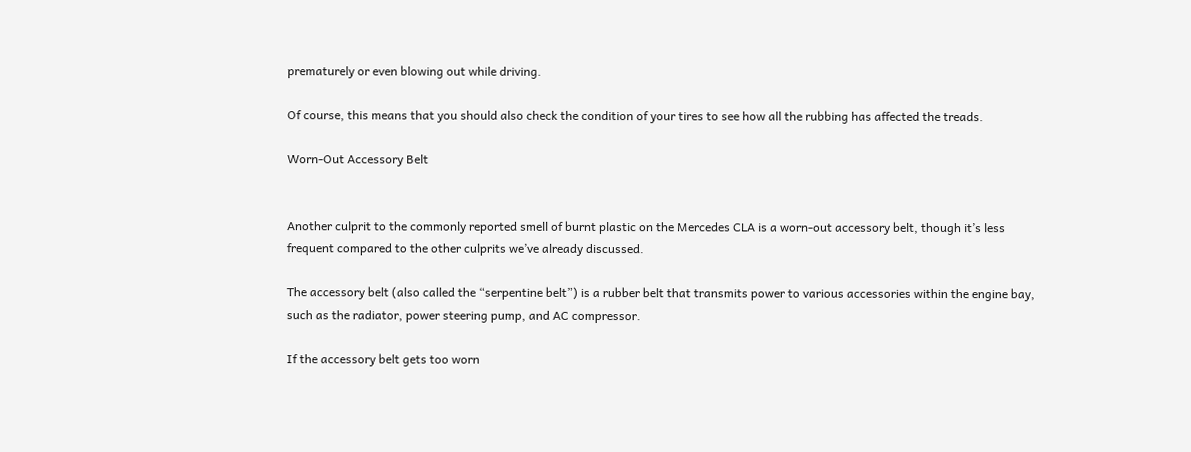prematurely or even blowing out while driving.

Of course, this means that you should also check the condition of your tires to see how all the rubbing has affected the treads.

Worn-Out Accessory Belt


Another culprit to the commonly reported smell of burnt plastic on the Mercedes CLA is a worn-out accessory belt, though it’s less frequent compared to the other culprits we’ve already discussed.

The accessory belt (also called the “serpentine belt”) is a rubber belt that transmits power to various accessories within the engine bay, such as the radiator, power steering pump, and AC compressor.

If the accessory belt gets too worn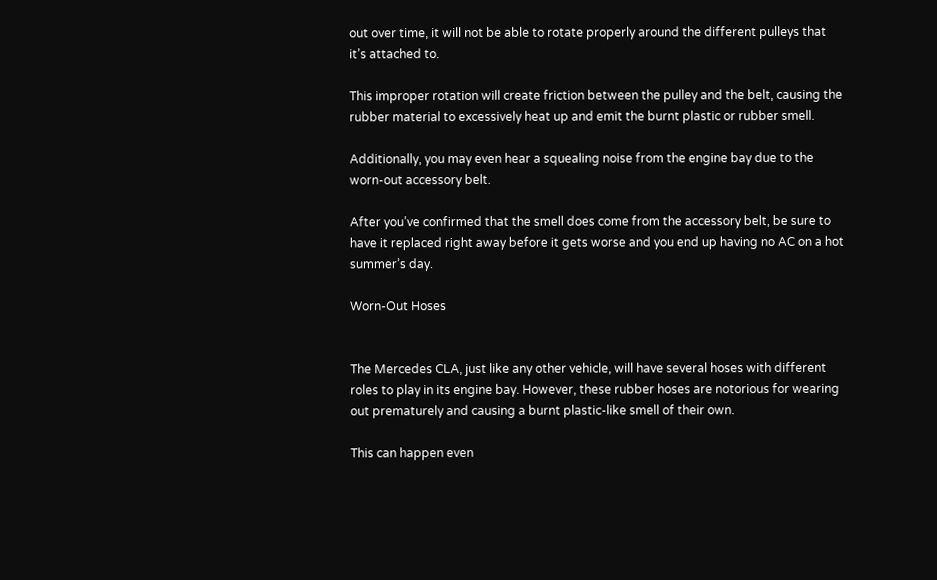out over time, it will not be able to rotate properly around the different pulleys that it’s attached to.

This improper rotation will create friction between the pulley and the belt, causing the rubber material to excessively heat up and emit the burnt plastic or rubber smell.

Additionally, you may even hear a squealing noise from the engine bay due to the worn-out accessory belt.

After you’ve confirmed that the smell does come from the accessory belt, be sure to have it replaced right away before it gets worse and you end up having no AC on a hot summer’s day.

Worn-Out Hoses


The Mercedes CLA, just like any other vehicle, will have several hoses with different roles to play in its engine bay. However, these rubber hoses are notorious for wearing out prematurely and causing a burnt plastic-like smell of their own.

This can happen even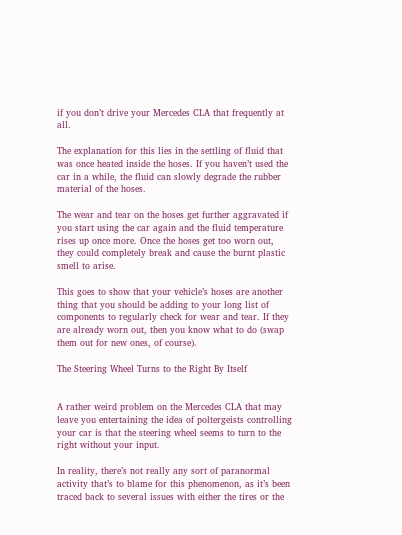if you don’t drive your Mercedes CLA that frequently at all.

The explanation for this lies in the settling of fluid that was once heated inside the hoses. If you haven’t used the car in a while, the fluid can slowly degrade the rubber material of the hoses.

The wear and tear on the hoses get further aggravated if you start using the car again and the fluid temperature rises up once more. Once the hoses get too worn out, they could completely break and cause the burnt plastic smell to arise.

This goes to show that your vehicle’s hoses are another thing that you should be adding to your long list of components to regularly check for wear and tear. If they are already worn out, then you know what to do (swap them out for new ones, of course).

The Steering Wheel Turns to the Right By Itself


A rather weird problem on the Mercedes CLA that may leave you entertaining the idea of poltergeists controlling your car is that the steering wheel seems to turn to the right without your input.

In reality, there’s not really any sort of paranormal activity that’s to blame for this phenomenon, as it’s been traced back to several issues with either the tires or the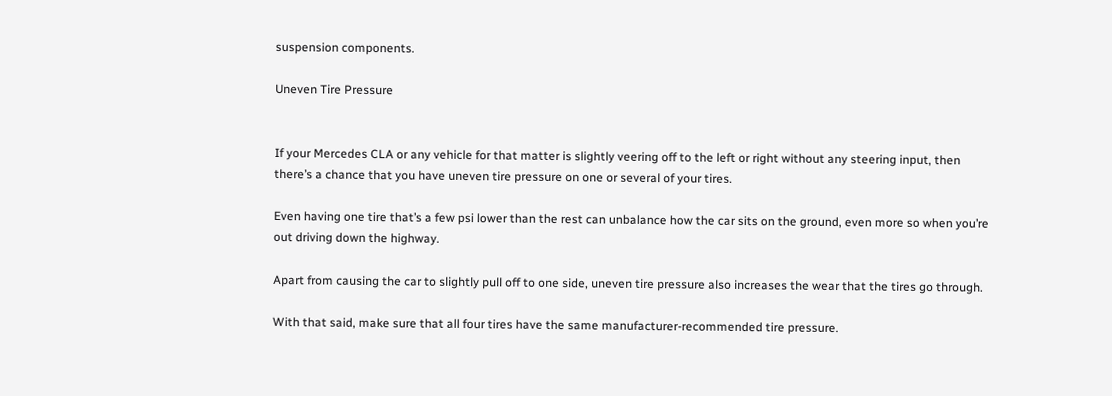suspension components.

Uneven Tire Pressure


If your Mercedes CLA or any vehicle for that matter is slightly veering off to the left or right without any steering input, then there’s a chance that you have uneven tire pressure on one or several of your tires.

Even having one tire that’s a few psi lower than the rest can unbalance how the car sits on the ground, even more so when you’re out driving down the highway.

Apart from causing the car to slightly pull off to one side, uneven tire pressure also increases the wear that the tires go through.

With that said, make sure that all four tires have the same manufacturer-recommended tire pressure.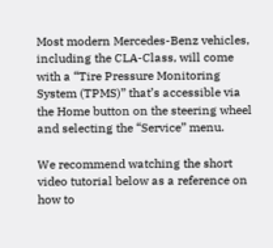Most modern Mercedes-Benz vehicles, including the CLA-Class, will come with a “Tire Pressure Monitoring System (TPMS)” that’s accessible via the Home button on the steering wheel and selecting the “Service” menu.

We recommend watching the short video tutorial below as a reference on how to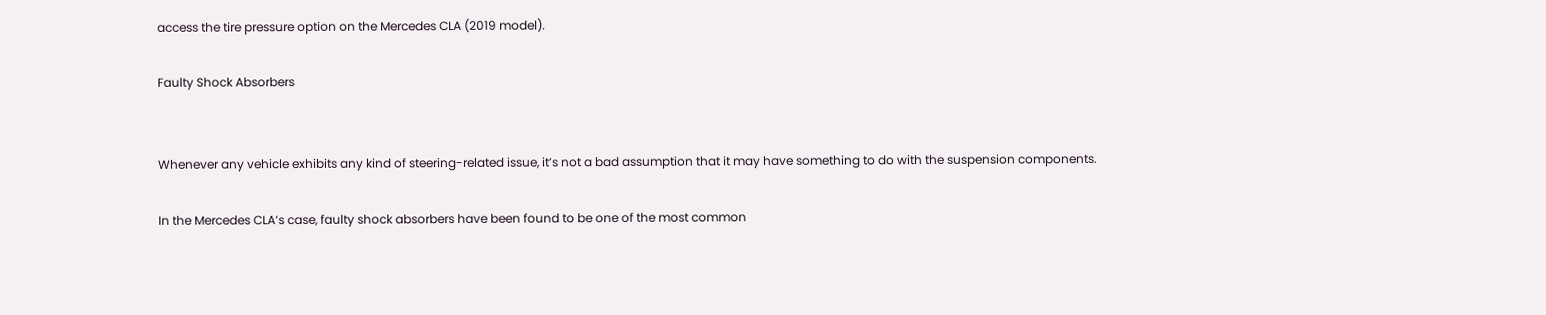access the tire pressure option on the Mercedes CLA (2019 model).

Faulty Shock Absorbers


Whenever any vehicle exhibits any kind of steering-related issue, it’s not a bad assumption that it may have something to do with the suspension components.

In the Mercedes CLA’s case, faulty shock absorbers have been found to be one of the most common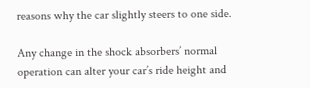reasons why the car slightly steers to one side.

Any change in the shock absorbers’ normal operation can alter your car’s ride height and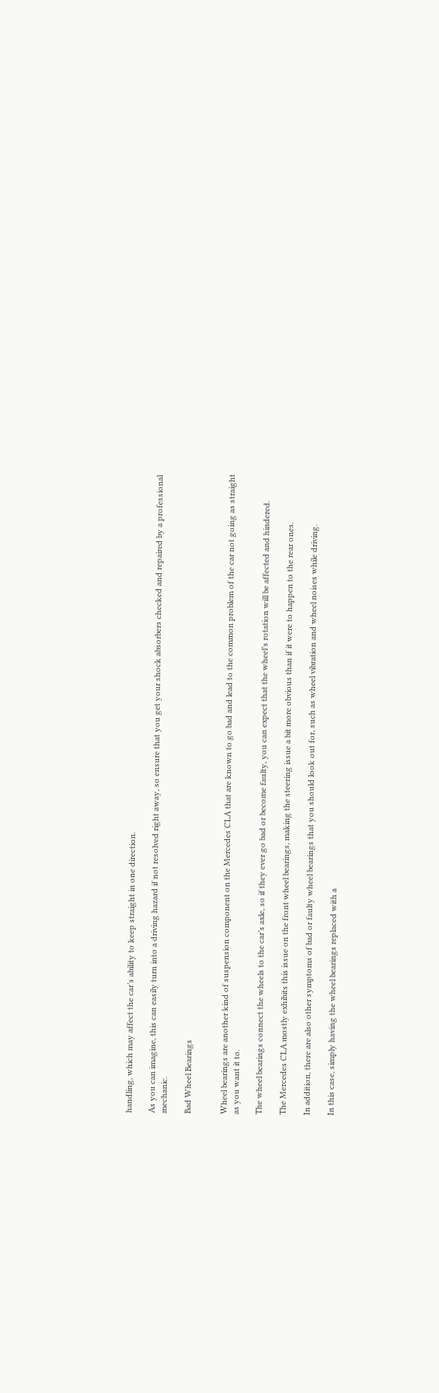handling, which may affect the car’s ability to keep straight in one direction.

As you can imagine, this can easily turn into a driving hazard if not resolved right away, so ensure that you get your shock absorbers checked and repaired by a professional mechanic.

Bad Wheel Bearings


Wheel bearings are another kind of suspension component on the Mercedes CLA that are known to go bad and lead to the common problem of the car not going as straight as you want it to.

The wheel bearings connect the wheels to the car’s axle, so if they ever go bad or become faulty, you can expect that the wheel’s rotation will be affected and hindered.

The Mercedes CLA mostly exhibits this issue on the front wheel bearings, making the steering issue a bit more obvious than if it were to happen to the rear ones.

In addition, there are also other symptoms of bad or faulty wheel bearings that you should look out for, such as wheel vibration and wheel noises while driving.

In this case, simply having the wheel bearings replaced with a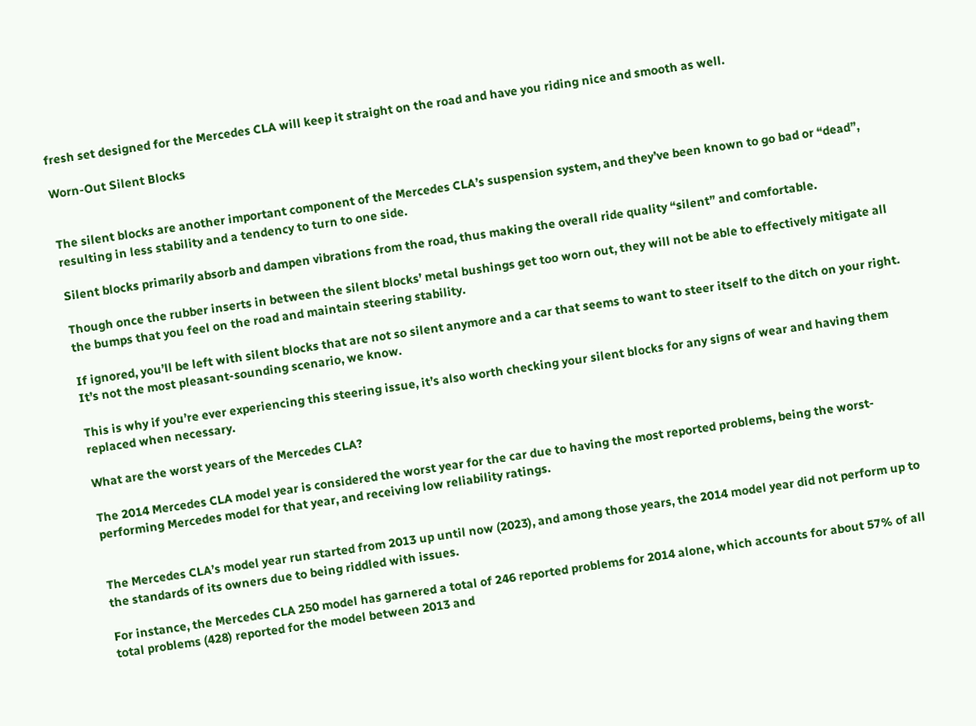fresh set designed for the Mercedes CLA will keep it straight on the road and have you riding nice and smooth as well.

Worn-Out Silent Blocks


The silent blocks are another important component of the Mercedes CLA’s suspension system, and they’ve been known to go bad or “dead”, resulting in less stability and a tendency to turn to one side.

Silent blocks primarily absorb and dampen vibrations from the road, thus making the overall ride quality “silent” and comfortable.

Though once the rubber inserts in between the silent blocks’ metal bushings get too worn out, they will not be able to effectively mitigate all the bumps that you feel on the road and maintain steering stability.

If ignored, you’ll be left with silent blocks that are not so silent anymore and a car that seems to want to steer itself to the ditch on your right. It’s not the most pleasant-sounding scenario, we know.

This is why if you’re ever experiencing this steering issue, it’s also worth checking your silent blocks for any signs of wear and having them replaced when necessary.

What are the worst years of the Mercedes CLA?

The 2014 Mercedes CLA model year is considered the worst year for the car due to having the most reported problems, being the worst-performing Mercedes model for that year, and receiving low reliability ratings.


The Mercedes CLA’s model year run started from 2013 up until now (2023), and among those years, the 2014 model year did not perform up to the standards of its owners due to being riddled with issues.

For instance, the Mercedes CLA 250 model has garnered a total of 246 reported problems for 2014 alone, which accounts for about 57% of all total problems (428) reported for the model between 2013 and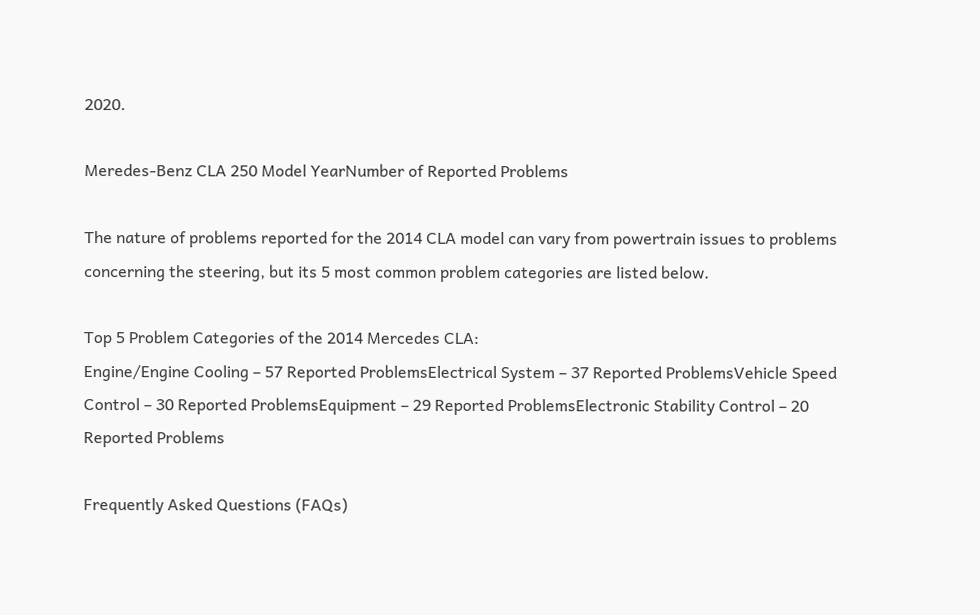2020.

Meredes-Benz CLA 250 Model YearNumber of Reported Problems

The nature of problems reported for the 2014 CLA model can vary from powertrain issues to problems concerning the steering, but its 5 most common problem categories are listed below.

Top 5 Problem Categories of the 2014 Mercedes CLA:
Engine/Engine Cooling – 57 Reported ProblemsElectrical System – 37 Reported ProblemsVehicle Speed Control – 30 Reported ProblemsEquipment – 29 Reported ProblemsElectronic Stability Control – 20 Reported Problems

Frequently Asked Questions (FAQs)